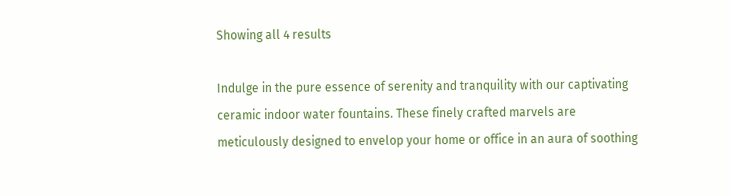Showing all 4 results

Indulge in the pure essence of serenity and tranquility with our captivating ceramic indoor water fountains. These finely crafted marvels are meticulously designed to envelop your home or office in an aura of soothing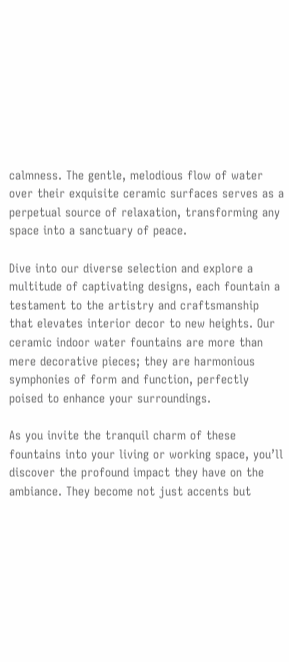calmness. The gentle, melodious flow of water over their exquisite ceramic surfaces serves as a perpetual source of relaxation, transforming any space into a sanctuary of peace.

Dive into our diverse selection and explore a multitude of captivating designs, each fountain a testament to the artistry and craftsmanship that elevates interior decor to new heights. Our ceramic indoor water fountains are more than mere decorative pieces; they are harmonious symphonies of form and function, perfectly poised to enhance your surroundings.

As you invite the tranquil charm of these fountains into your living or working space, you’ll discover the profound impact they have on the ambiance. They become not just accents but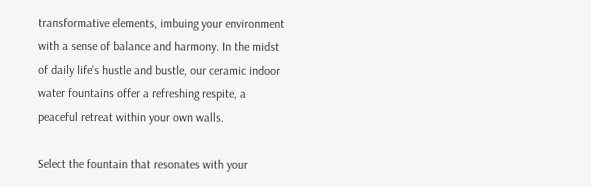transformative elements, imbuing your environment with a sense of balance and harmony. In the midst of daily life’s hustle and bustle, our ceramic indoor water fountains offer a refreshing respite, a peaceful retreat within your own walls.

Select the fountain that resonates with your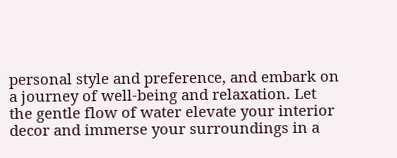personal style and preference, and embark on a journey of well-being and relaxation. Let the gentle flow of water elevate your interior decor and immerse your surroundings in a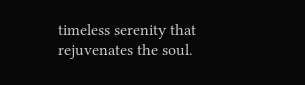timeless serenity that rejuvenates the soul.